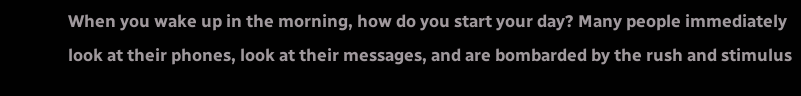When you wake up in the morning, how do you start your day? Many people immediately look at their phones, look at their messages, and are bombarded by the rush and stimulus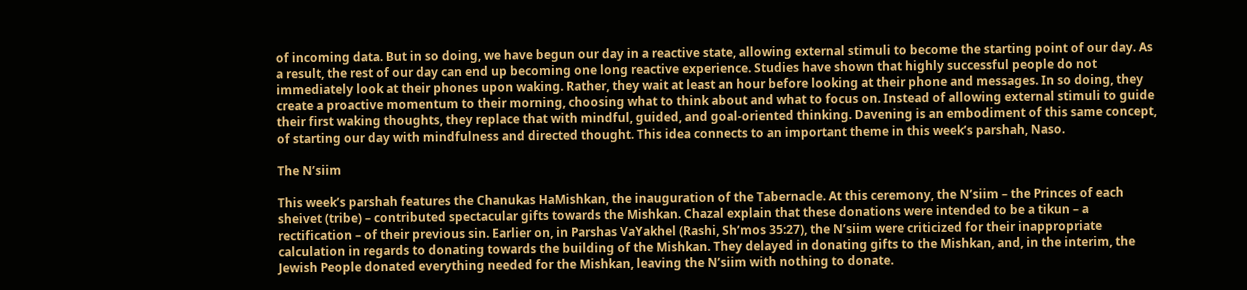of incoming data. But in so doing, we have begun our day in a reactive state, allowing external stimuli to become the starting point of our day. As a result, the rest of our day can end up becoming one long reactive experience. Studies have shown that highly successful people do not immediately look at their phones upon waking. Rather, they wait at least an hour before looking at their phone and messages. In so doing, they create a proactive momentum to their morning, choosing what to think about and what to focus on. Instead of allowing external stimuli to guide their first waking thoughts, they replace that with mindful, guided, and goal-oriented thinking. Davening is an embodiment of this same concept, of starting our day with mindfulness and directed thought. This idea connects to an important theme in this week’s parshah, Naso.

The N’siim

This week’s parshah features the Chanukas HaMishkan, the inauguration of the Tabernacle. At this ceremony, the N’siim – the Princes of each sheivet (tribe) – contributed spectacular gifts towards the Mishkan. Chazal explain that these donations were intended to be a tikun – a rectification – of their previous sin. Earlier on, in Parshas VaYakhel (Rashi, Sh’mos 35:27), the N’siim were criticized for their inappropriate calculation in regards to donating towards the building of the Mishkan. They delayed in donating gifts to the Mishkan, and, in the interim, the Jewish People donated everything needed for the Mishkan, leaving the N’siim with nothing to donate.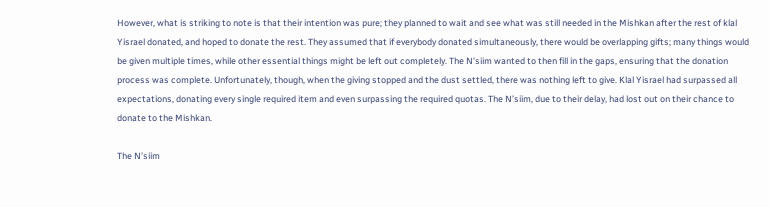However, what is striking to note is that their intention was pure; they planned to wait and see what was still needed in the Mishkan after the rest of klal Yisrael donated, and hoped to donate the rest. They assumed that if everybody donated simultaneously, there would be overlapping gifts; many things would be given multiple times, while other essential things might be left out completely. The N’siim wanted to then fill in the gaps, ensuring that the donation process was complete. Unfortunately, though, when the giving stopped and the dust settled, there was nothing left to give. Klal Yisrael had surpassed all expectations, donating every single required item and even surpassing the required quotas. The N’siim, due to their delay, had lost out on their chance to donate to the Mishkan.

The N’siim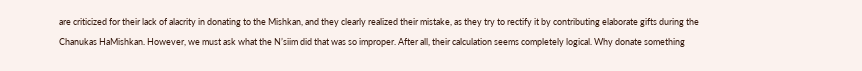are criticized for their lack of alacrity in donating to the Mishkan, and they clearly realized their mistake, as they try to rectify it by contributing elaborate gifts during the Chanukas HaMishkan. However, we must ask what the N’siim did that was so improper. After all, their calculation seems completely logical. Why donate something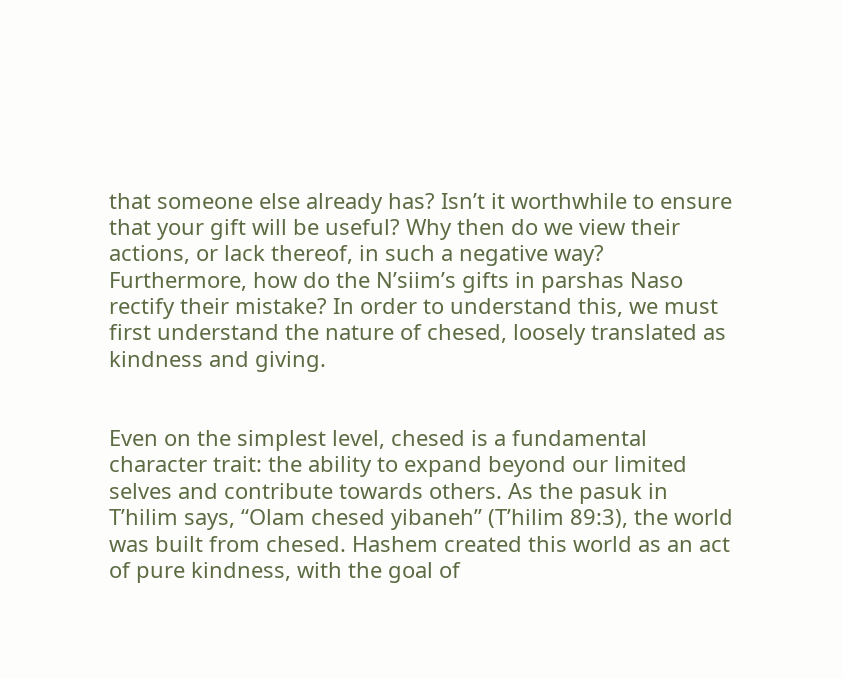that someone else already has? Isn’t it worthwhile to ensure that your gift will be useful? Why then do we view their actions, or lack thereof, in such a negative way? Furthermore, how do the N’siim’s gifts in parshas Naso rectify their mistake? In order to understand this, we must first understand the nature of chesed, loosely translated as kindness and giving.


Even on the simplest level, chesed is a fundamental character trait: the ability to expand beyond our limited selves and contribute towards others. As the pasuk in T’hilim says, “Olam chesed yibaneh” (T’hilim 89:3), the world was built from chesed. Hashem created this world as an act of pure kindness, with the goal of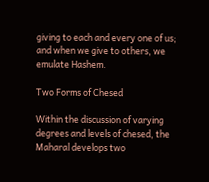giving to each and every one of us; and when we give to others, we emulate Hashem.

Two Forms of Chesed

Within the discussion of varying degrees and levels of chesed, the Maharal develops two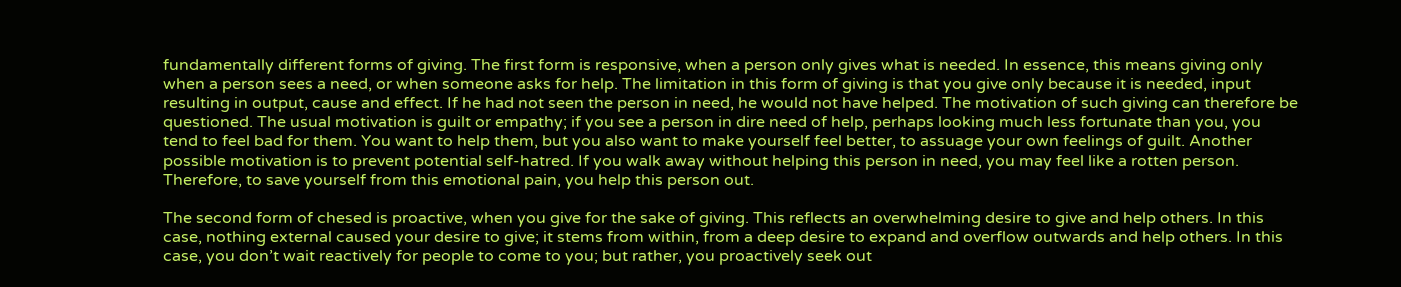fundamentally different forms of giving. The first form is responsive, when a person only gives what is needed. In essence, this means giving only when a person sees a need, or when someone asks for help. The limitation in this form of giving is that you give only because it is needed, input resulting in output, cause and effect. If he had not seen the person in need, he would not have helped. The motivation of such giving can therefore be questioned. The usual motivation is guilt or empathy; if you see a person in dire need of help, perhaps looking much less fortunate than you, you tend to feel bad for them. You want to help them, but you also want to make yourself feel better, to assuage your own feelings of guilt. Another possible motivation is to prevent potential self-hatred. If you walk away without helping this person in need, you may feel like a rotten person. Therefore, to save yourself from this emotional pain, you help this person out.

The second form of chesed is proactive, when you give for the sake of giving. This reflects an overwhelming desire to give and help others. In this case, nothing external caused your desire to give; it stems from within, from a deep desire to expand and overflow outwards and help others. In this case, you don’t wait reactively for people to come to you; but rather, you proactively seek out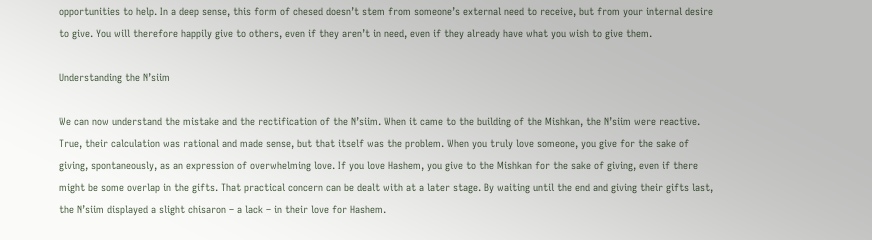opportunities to help. In a deep sense, this form of chesed doesn’t stem from someone’s external need to receive, but from your internal desire to give. You will therefore happily give to others, even if they aren’t in need, even if they already have what you wish to give them.

Understanding the N’siim

We can now understand the mistake and the rectification of the N’siim. When it came to the building of the Mishkan, the N’siim were reactive. True, their calculation was rational and made sense, but that itself was the problem. When you truly love someone, you give for the sake of giving, spontaneously, as an expression of overwhelming love. If you love Hashem, you give to the Mishkan for the sake of giving, even if there might be some overlap in the gifts. That practical concern can be dealt with at a later stage. By waiting until the end and giving their gifts last, the N’siim displayed a slight chisaron – a lack – in their love for Hashem.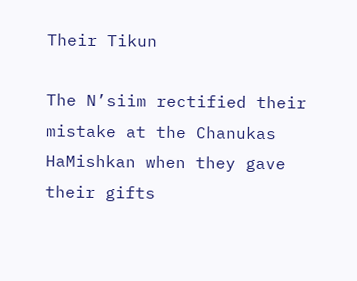Their Tikun

The N’siim rectified their mistake at the Chanukas HaMishkan when they gave their gifts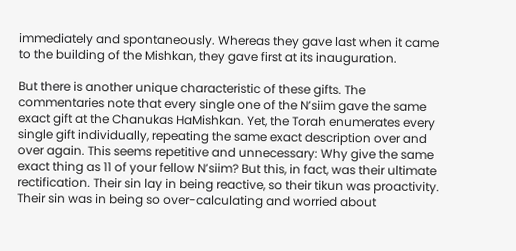immediately and spontaneously. Whereas they gave last when it came to the building of the Mishkan, they gave first at its inauguration.

But there is another unique characteristic of these gifts. The commentaries note that every single one of the N’siim gave the same exact gift at the Chanukas HaMishkan. Yet, the Torah enumerates every single gift individually, repeating the same exact description over and over again. This seems repetitive and unnecessary: Why give the same exact thing as 11 of your fellow N’siim? But this, in fact, was their ultimate rectification. Their sin lay in being reactive, so their tikun was proactivity. Their sin was in being so over-calculating and worried about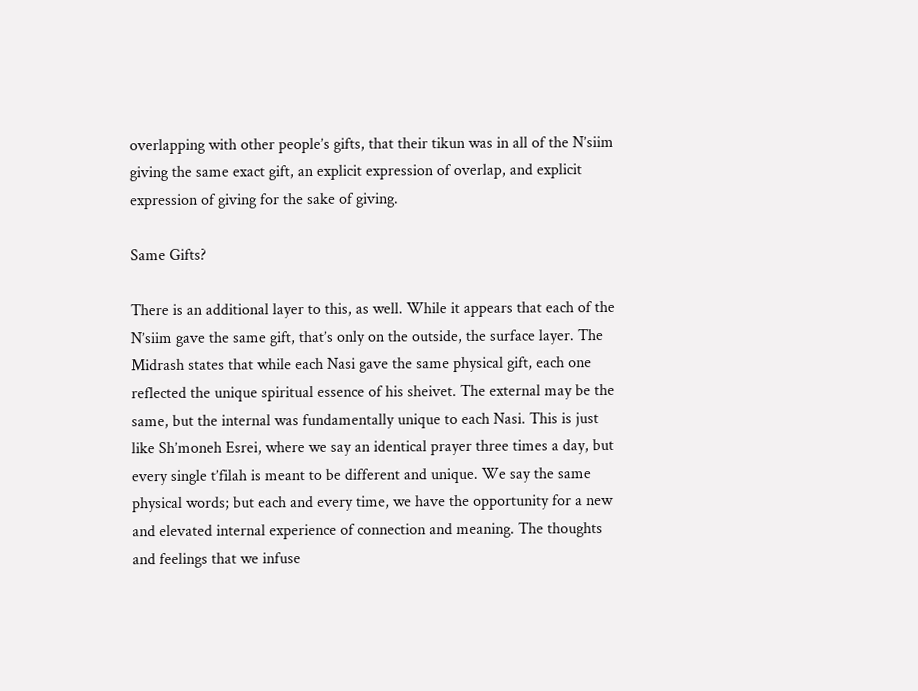overlapping with other people’s gifts, that their tikun was in all of the N’siim giving the same exact gift, an explicit expression of overlap, and explicit expression of giving for the sake of giving.

Same Gifts?

There is an additional layer to this, as well. While it appears that each of the N’siim gave the same gift, that’s only on the outside, the surface layer. The Midrash states that while each Nasi gave the same physical gift, each one reflected the unique spiritual essence of his sheivet. The external may be the same, but the internal was fundamentally unique to each Nasi. This is just like Sh’moneh Esrei, where we say an identical prayer three times a day, but every single t’filah is meant to be different and unique. We say the same physical words; but each and every time, we have the opportunity for a new and elevated internal experience of connection and meaning. The thoughts and feelings that we infuse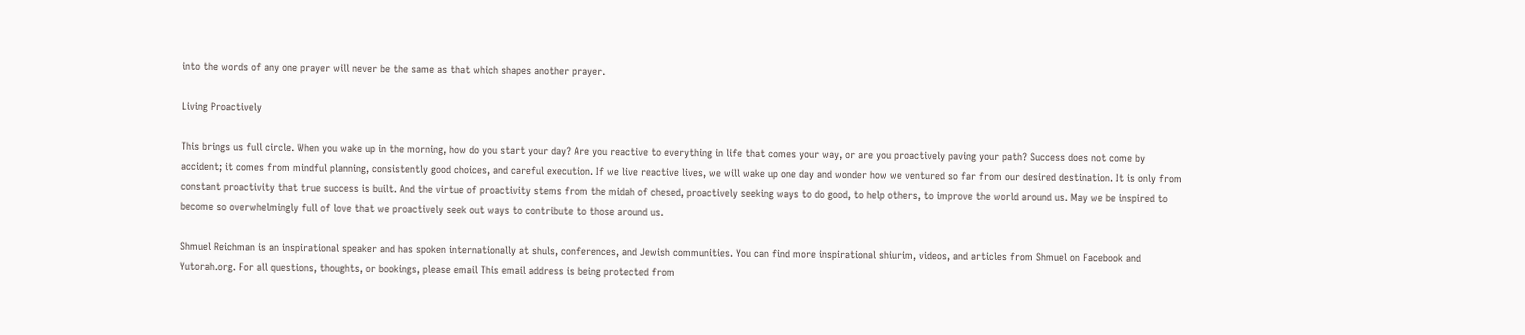into the words of any one prayer will never be the same as that which shapes another prayer.

Living Proactively

This brings us full circle. When you wake up in the morning, how do you start your day? Are you reactive to everything in life that comes your way, or are you proactively paving your path? Success does not come by accident; it comes from mindful planning, consistently good choices, and careful execution. If we live reactive lives, we will wake up one day and wonder how we ventured so far from our desired destination. It is only from constant proactivity that true success is built. And the virtue of proactivity stems from the midah of chesed, proactively seeking ways to do good, to help others, to improve the world around us. May we be inspired to become so overwhelmingly full of love that we proactively seek out ways to contribute to those around us.

Shmuel Reichman is an inspirational speaker and has spoken internationally at shuls, conferences, and Jewish communities. You can find more inspirational shiurim, videos, and articles from Shmuel on Facebook and Yutorah.org. For all questions, thoughts, or bookings, please email This email address is being protected from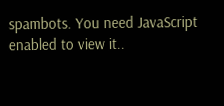spambots. You need JavaScript enabled to view it..